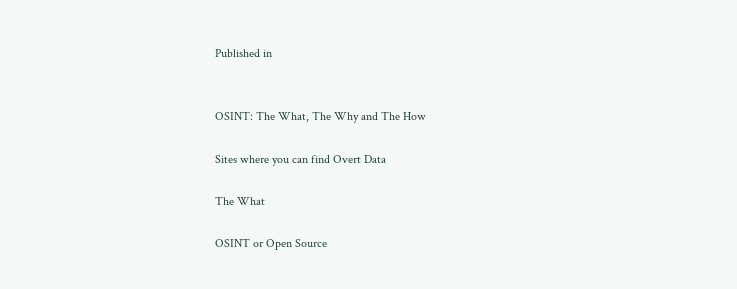Published in


OSINT: The What, The Why and The How

Sites where you can find Overt Data

The What

OSINT or Open Source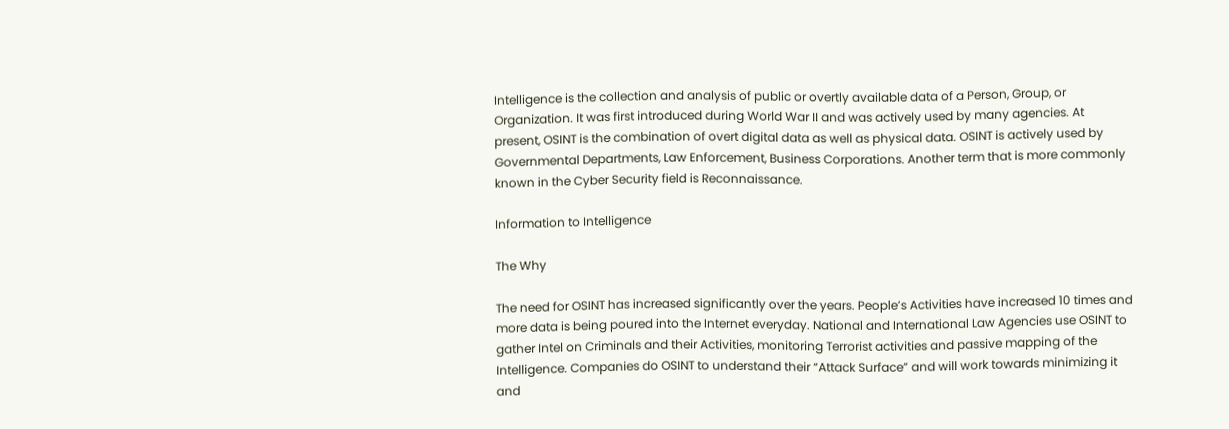Intelligence is the collection and analysis of public or overtly available data of a Person, Group, or Organization. It was first introduced during World War II and was actively used by many agencies. At present, OSINT is the combination of overt digital data as well as physical data. OSINT is actively used by Governmental Departments, Law Enforcement, Business Corporations. Another term that is more commonly known in the Cyber Security field is Reconnaissance.

Information to Intelligence

The Why

The need for OSINT has increased significantly over the years. People’s Activities have increased 10 times and more data is being poured into the Internet everyday. National and International Law Agencies use OSINT to gather Intel on Criminals and their Activities, monitoring Terrorist activities and passive mapping of the Intelligence. Companies do OSINT to understand their “Attack Surface” and will work towards minimizing it and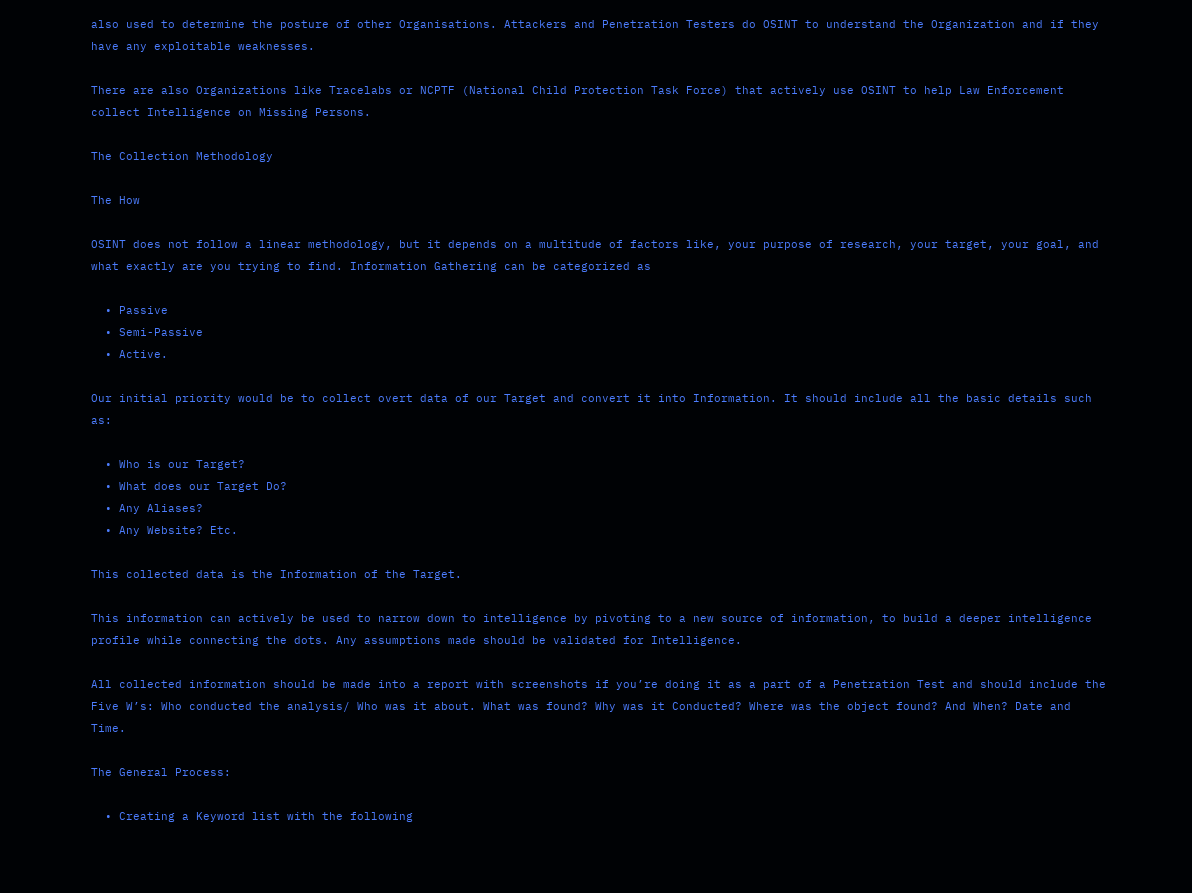also used to determine the posture of other Organisations. Attackers and Penetration Testers do OSINT to understand the Organization and if they have any exploitable weaknesses.

There are also Organizations like Tracelabs or NCPTF (National Child Protection Task Force) that actively use OSINT to help Law Enforcement collect Intelligence on Missing Persons.

The Collection Methodology

The How

OSINT does not follow a linear methodology, but it depends on a multitude of factors like, your purpose of research, your target, your goal, and what exactly are you trying to find. Information Gathering can be categorized as

  • Passive
  • Semi-Passive
  • Active.

Our initial priority would be to collect overt data of our Target and convert it into Information. It should include all the basic details such as:

  • Who is our Target?
  • What does our Target Do?
  • Any Aliases?
  • Any Website? Etc.

This collected data is the Information of the Target.

This information can actively be used to narrow down to intelligence by pivoting to a new source of information, to build a deeper intelligence profile while connecting the dots. Any assumptions made should be validated for Intelligence.

All collected information should be made into a report with screenshots if you’re doing it as a part of a Penetration Test and should include the Five W’s: Who conducted the analysis/ Who was it about. What was found? Why was it Conducted? Where was the object found? And When? Date and Time.

The General Process:

  • Creating a Keyword list with the following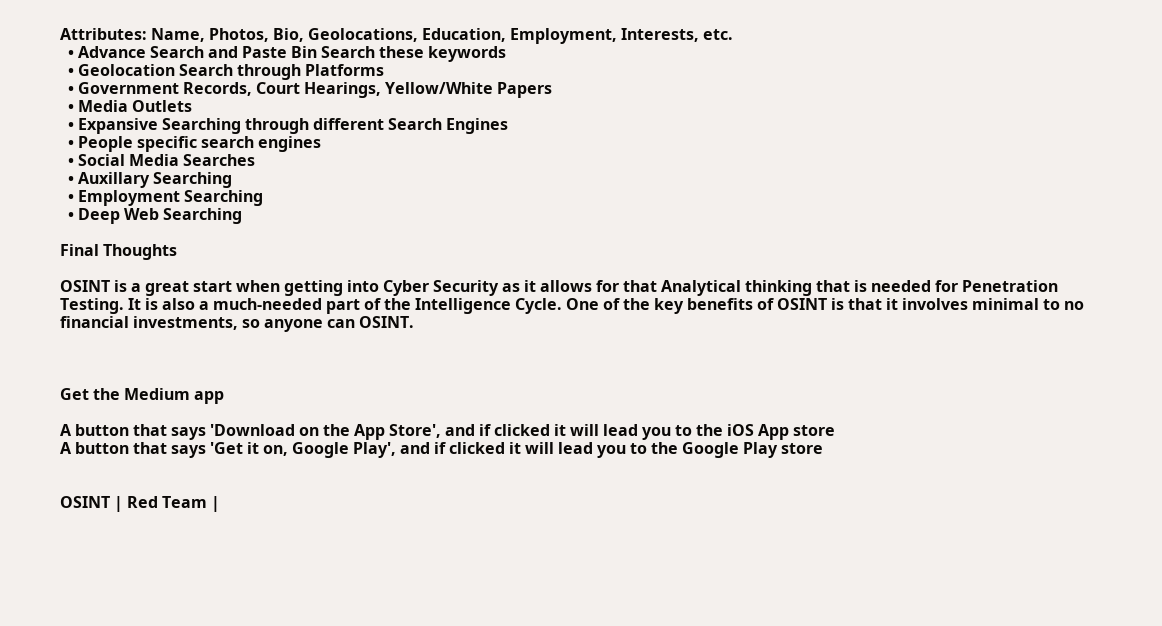Attributes: Name, Photos, Bio, Geolocations, Education, Employment, Interests, etc.
  • Advance Search and Paste Bin Search these keywords
  • Geolocation Search through Platforms
  • Government Records, Court Hearings, Yellow/White Papers
  • Media Outlets
  • Expansive Searching through different Search Engines
  • People specific search engines
  • Social Media Searches
  • Auxillary Searching
  • Employment Searching
  • Deep Web Searching

Final Thoughts

OSINT is a great start when getting into Cyber Security as it allows for that Analytical thinking that is needed for Penetration Testing. It is also a much-needed part of the Intelligence Cycle. One of the key benefits of OSINT is that it involves minimal to no financial investments, so anyone can OSINT.



Get the Medium app

A button that says 'Download on the App Store', and if clicked it will lead you to the iOS App store
A button that says 'Get it on, Google Play', and if clicked it will lead you to the Google Play store


OSINT | Red Team |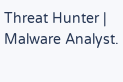Threat Hunter | Malware Analyst.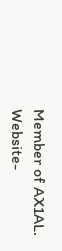Member of AX1AL. Website-